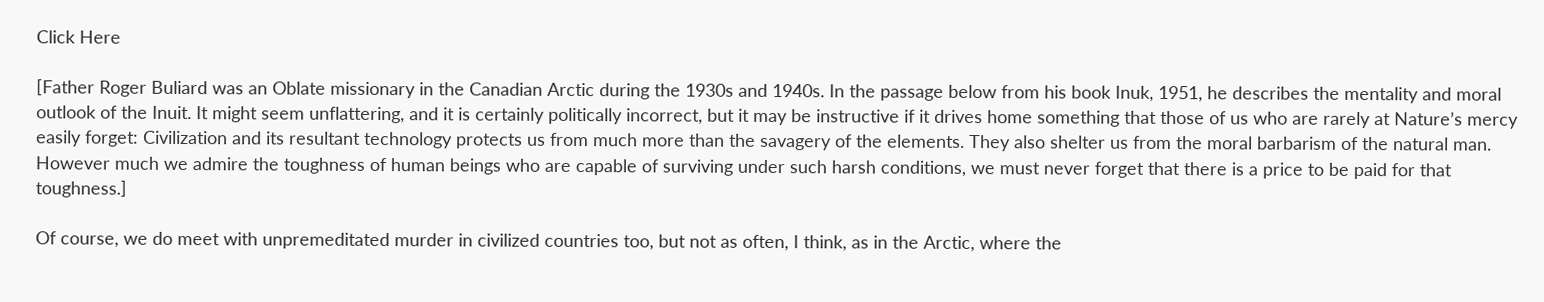Click Here

[Father Roger Buliard was an Oblate missionary in the Canadian Arctic during the 1930s and 1940s. In the passage below from his book Inuk, 1951, he describes the mentality and moral outlook of the Inuit. It might seem unflattering, and it is certainly politically incorrect, but it may be instructive if it drives home something that those of us who are rarely at Nature’s mercy easily forget: Civilization and its resultant technology protects us from much more than the savagery of the elements. They also shelter us from the moral barbarism of the natural man. However much we admire the toughness of human beings who are capable of surviving under such harsh conditions, we must never forget that there is a price to be paid for that toughness.]

Of course, we do meet with unpremeditated murder in civilized countries too, but not as often, I think, as in the Arctic, where the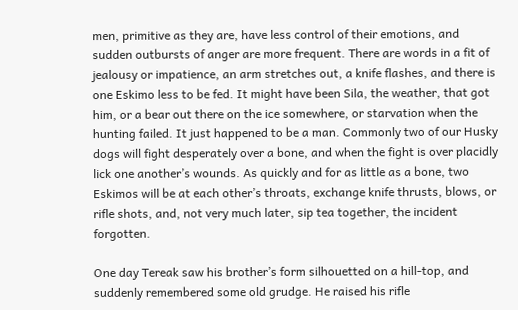men, primitive as they are, have less control of their emotions, and sudden outbursts of anger are more frequent. There are words in a fit of jealousy or impatience, an arm stretches out, a knife flashes, and there is one Eskimo less to be fed. It might have been Sila, the weather, that got him, or a bear out there on the ice somewhere, or starvation when the hunting failed. It just happened to be a man. Commonly two of our Husky dogs will fight desperately over a bone, and when the fight is over placidly lick one another’s wounds. As quickly and for as little as a bone, two Eskimos will be at each other’s throats, exchange knife thrusts, blows, or rifle shots, and, not very much later, sip tea together, the incident forgotten.

One day Tereak saw his brother’s form silhouetted on a hill-top, and suddenly remembered some old grudge. He raised his rifle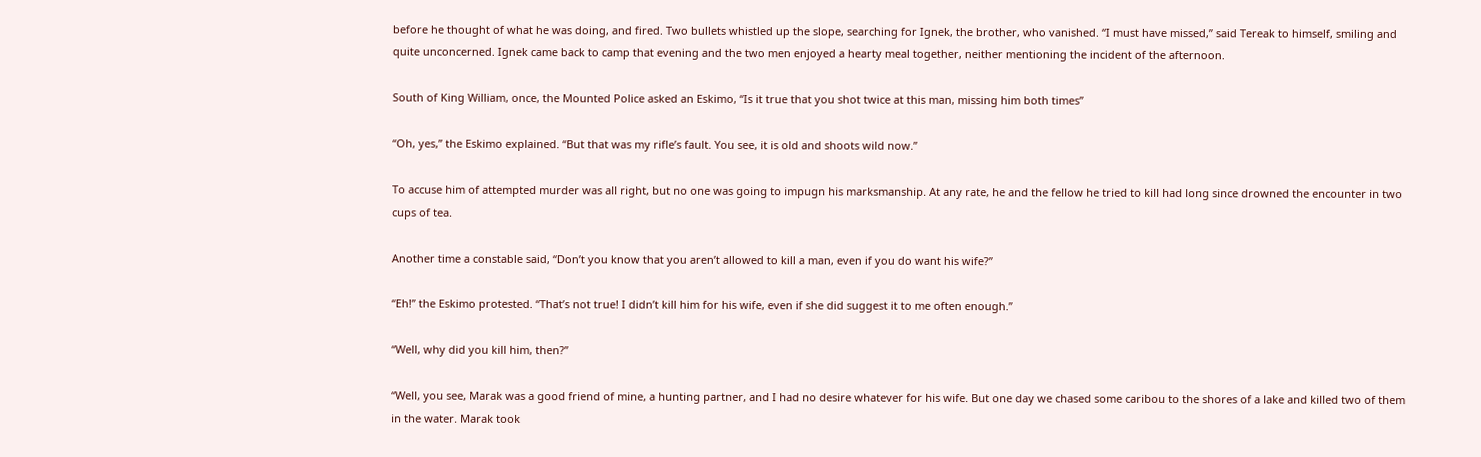before he thought of what he was doing, and fired. Two bullets whistled up the slope, searching for Ignek, the brother, who vanished. “I must have missed,” said Tereak to himself, smiling and quite unconcerned. Ignek came back to camp that evening and the two men enjoyed a hearty meal together, neither mentioning the incident of the afternoon.

South of King William, once, the Mounted Police asked an Eskimo, “Is it true that you shot twice at this man, missing him both times”

“Oh, yes,” the Eskimo explained. “But that was my rifle’s fault. You see, it is old and shoots wild now.”

To accuse him of attempted murder was all right, but no one was going to impugn his marksmanship. At any rate, he and the fellow he tried to kill had long since drowned the encounter in two cups of tea.

Another time a constable said, “Don’t you know that you aren’t allowed to kill a man, even if you do want his wife?”

“Eh!” the Eskimo protested. “That’s not true! I didn’t kill him for his wife, even if she did suggest it to me often enough.”

“Well, why did you kill him, then?”

“Well, you see, Marak was a good friend of mine, a hunting partner, and I had no desire whatever for his wife. But one day we chased some caribou to the shores of a lake and killed two of them in the water. Marak took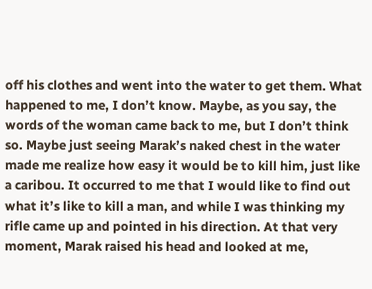off his clothes and went into the water to get them. What happened to me, I don’t know. Maybe, as you say, the words of the woman came back to me, but I don’t think so. Maybe just seeing Marak’s naked chest in the water made me realize how easy it would be to kill him, just like a caribou. It occurred to me that I would like to find out what it’s like to kill a man, and while I was thinking my rifle came up and pointed in his direction. At that very moment, Marak raised his head and looked at me,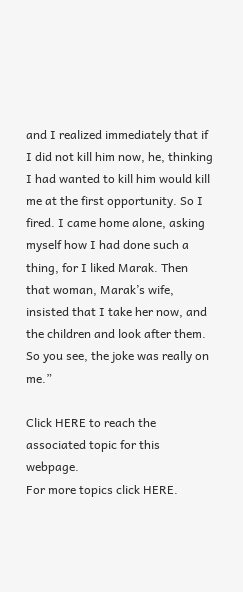and I realized immediately that if I did not kill him now, he, thinking I had wanted to kill him would kill me at the first opportunity. So I fired. I came home alone, asking myself how I had done such a thing, for I liked Marak. Then that woman, Marak’s wife, insisted that I take her now, and the children and look after them. So you see, the joke was really on me.”

Click HERE to reach the associated topic for this webpage.
For more topics click HERE.